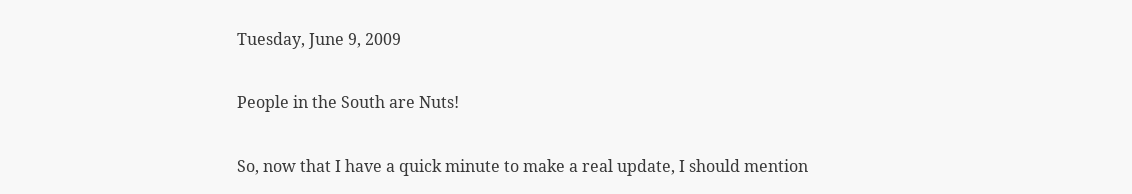Tuesday, June 9, 2009

People in the South are Nuts!

So, now that I have a quick minute to make a real update, I should mention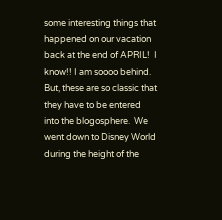some interesting things that happened on our vacation back at the end of APRIL!  I know!! I am soooo behind.  But, these are so classic that they have to be entered into the blogosphere.  We went down to Disney World during the height of the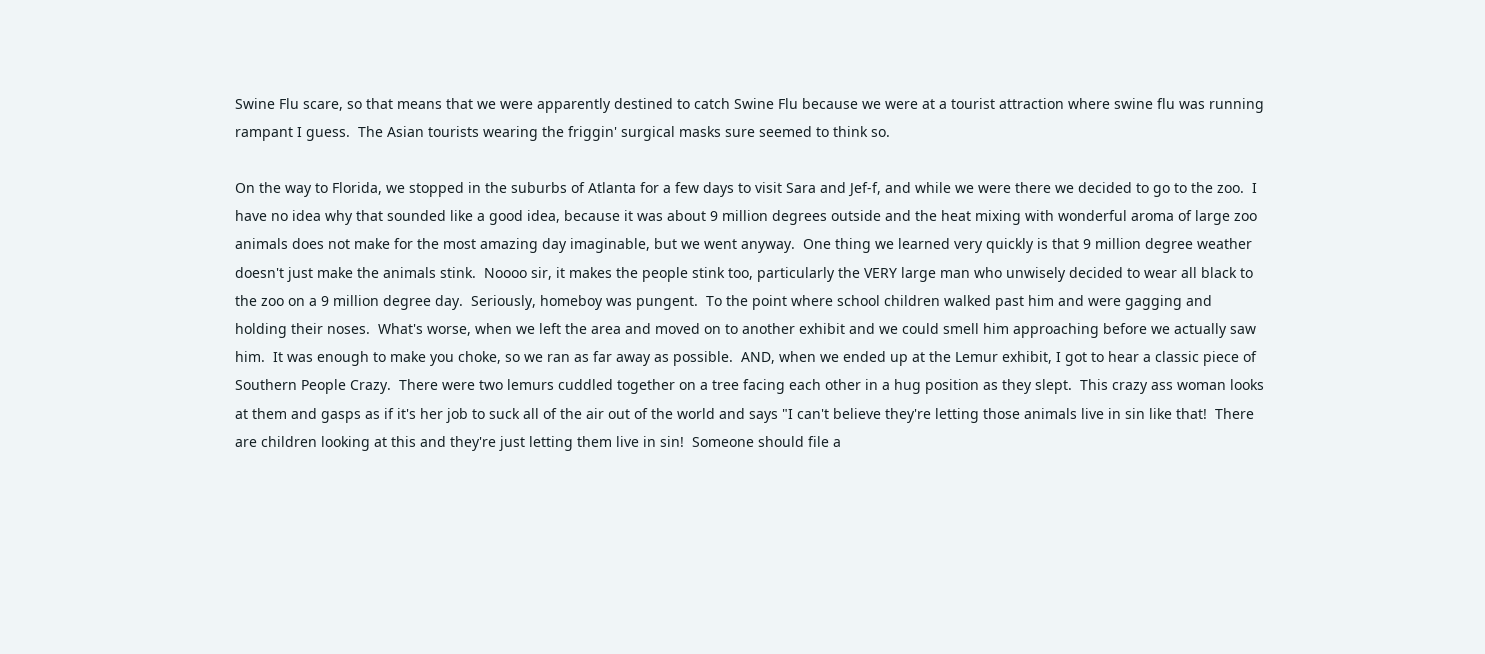Swine Flu scare, so that means that we were apparently destined to catch Swine Flu because we were at a tourist attraction where swine flu was running rampant I guess.  The Asian tourists wearing the friggin' surgical masks sure seemed to think so.

On the way to Florida, we stopped in the suburbs of Atlanta for a few days to visit Sara and Jef-f, and while we were there we decided to go to the zoo.  I have no idea why that sounded like a good idea, because it was about 9 million degrees outside and the heat mixing with wonderful aroma of large zoo animals does not make for the most amazing day imaginable, but we went anyway.  One thing we learned very quickly is that 9 million degree weather doesn't just make the animals stink.  Noooo sir, it makes the people stink too, particularly the VERY large man who unwisely decided to wear all black to the zoo on a 9 million degree day.  Seriously, homeboy was pungent.  To the point where school children walked past him and were gagging and holding their noses.  What's worse, when we left the area and moved on to another exhibit and we could smell him approaching before we actually saw him.  It was enough to make you choke, so we ran as far away as possible.  AND, when we ended up at the Lemur exhibit, I got to hear a classic piece of Southern People Crazy.  There were two lemurs cuddled together on a tree facing each other in a hug position as they slept.  This crazy ass woman looks at them and gasps as if it's her job to suck all of the air out of the world and says "I can't believe they're letting those animals live in sin like that!  There are children looking at this and they're just letting them live in sin!  Someone should file a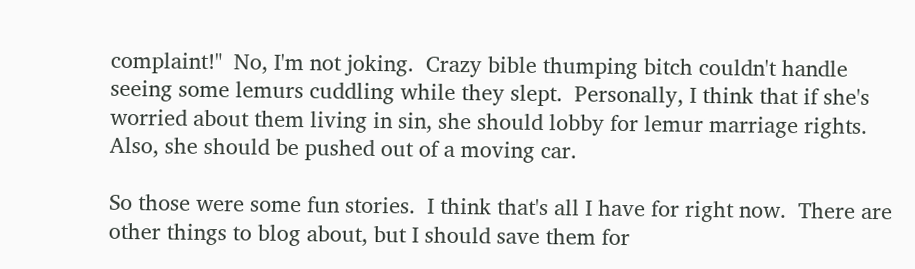complaint!"  No, I'm not joking.  Crazy bible thumping bitch couldn't handle seeing some lemurs cuddling while they slept.  Personally, I think that if she's worried about them living in sin, she should lobby for lemur marriage rights.  Also, she should be pushed out of a moving car.

So those were some fun stories.  I think that's all I have for right now.  There are other things to blog about, but I should save them for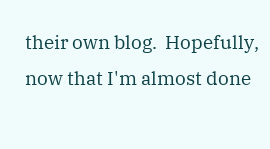their own blog.  Hopefully, now that I'm almost done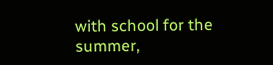with school for the summer,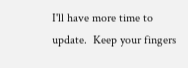I'll have more time to update.  Keep your fingers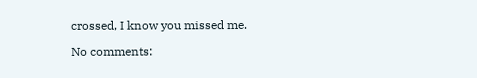crossed, I know you missed me.

No comments: